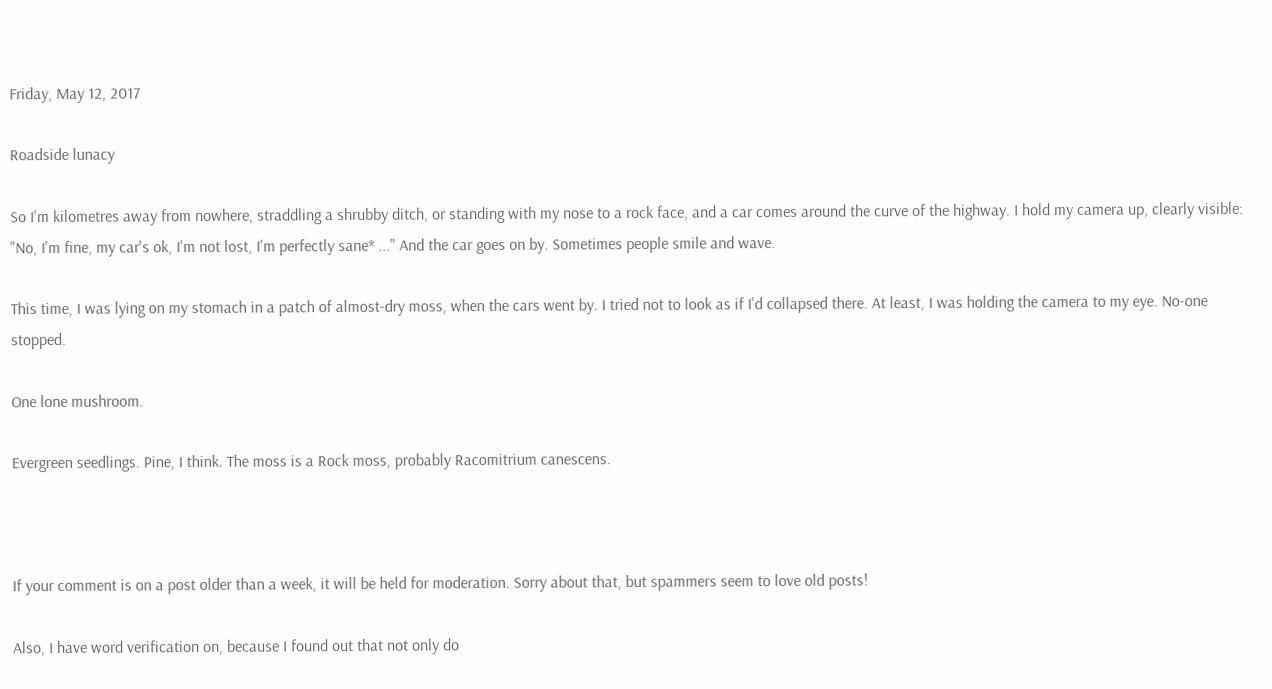Friday, May 12, 2017

Roadside lunacy

So I'm kilometres away from nowhere, straddling a shrubby ditch, or standing with my nose to a rock face, and a car comes around the curve of the highway. I hold my camera up, clearly visible: "No, I'm fine, my car's ok, I'm not lost, I'm perfectly sane* ..." And the car goes on by. Sometimes people smile and wave.

This time, I was lying on my stomach in a patch of almost-dry moss, when the cars went by. I tried not to look as if I'd collapsed there. At least, I was holding the camera to my eye. No-one stopped.

One lone mushroom.

Evergreen seedlings. Pine, I think. The moss is a Rock moss, probably Racomitrium canescens.



If your comment is on a post older than a week, it will be held for moderation. Sorry about that, but spammers seem to love old posts!

Also, I have word verification on, because I found out that not only do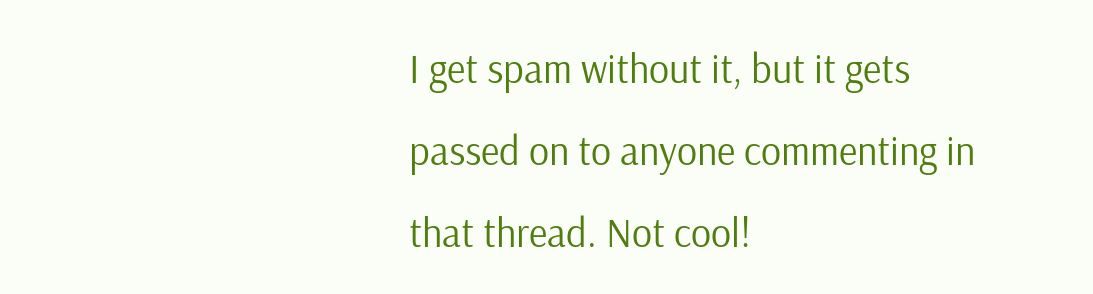I get spam without it, but it gets passed on to anyone commenting in that thread. Not cool!